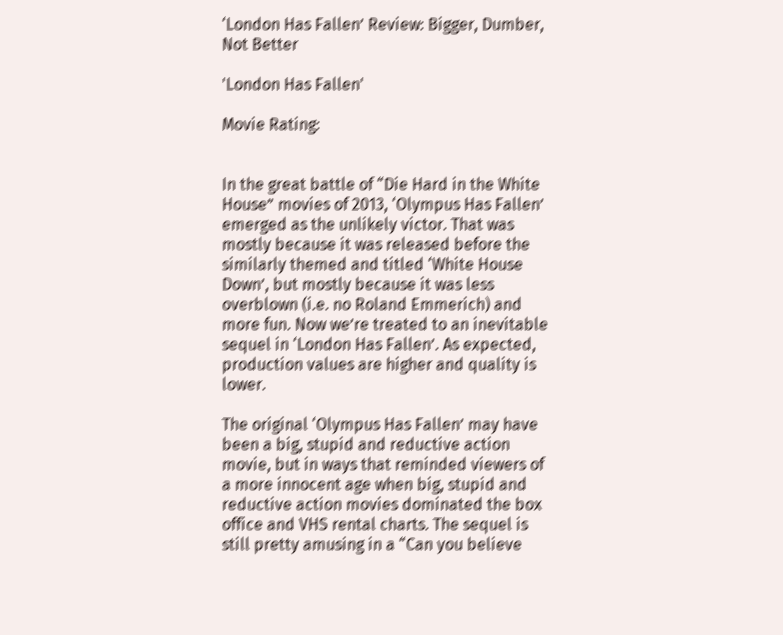‘London Has Fallen’ Review: Bigger, Dumber, Not Better

'London Has Fallen'

Movie Rating:


In the great battle of “Die Hard in the White House” movies of 2013, ‘Olympus Has Fallen’ emerged as the unlikely victor. That was mostly because it was released before the similarly themed and titled ‘White House Down’, but mostly because it was less overblown (i.e. no Roland Emmerich) and more fun. Now we’re treated to an inevitable sequel in ‘London Has Fallen’. As expected, production values are higher and quality is lower.

The original ‘Olympus Has Fallen’ may have been a big, stupid and reductive action movie, but in ways that reminded viewers of a more innocent age when big, stupid and reductive action movies dominated the box office and VHS rental charts. The sequel is still pretty amusing in a “Can you believe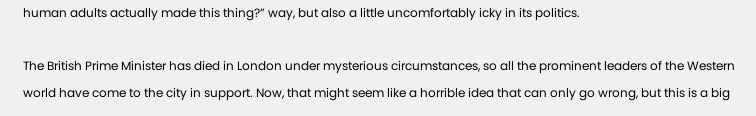human adults actually made this thing?” way, but also a little uncomfortably icky in its politics.

The British Prime Minister has died in London under mysterious circumstances, so all the prominent leaders of the Western world have come to the city in support. Now, that might seem like a horrible idea that can only go wrong, but this is a big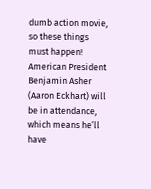dumb action movie, so these things must happen! American President Benjamin Asher (Aaron Eckhart) will be in attendance, which means he’ll have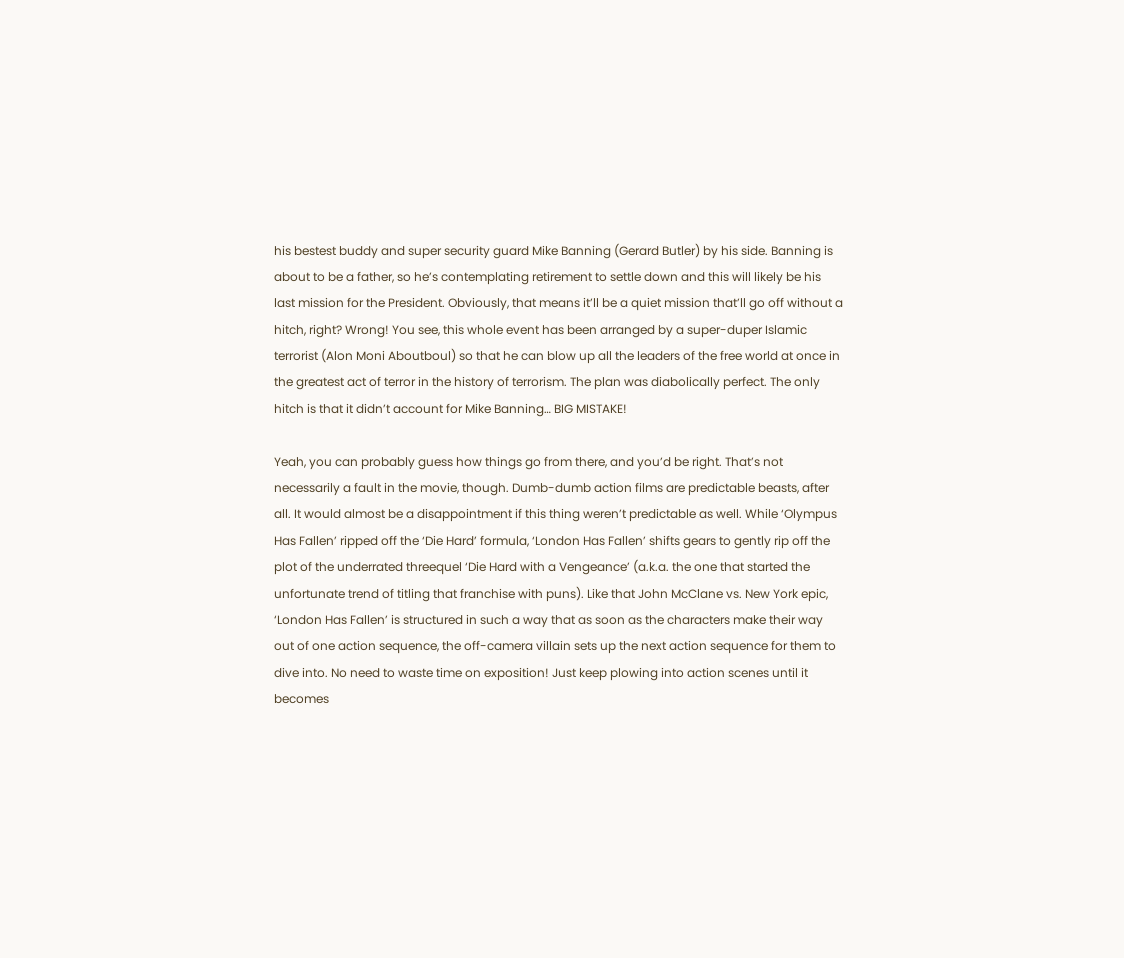his bestest buddy and super security guard Mike Banning (Gerard Butler) by his side. Banning is about to be a father, so he’s contemplating retirement to settle down and this will likely be his last mission for the President. Obviously, that means it’ll be a quiet mission that’ll go off without a hitch, right? Wrong! You see, this whole event has been arranged by a super-duper Islamic terrorist (Alon Moni Aboutboul) so that he can blow up all the leaders of the free world at once in the greatest act of terror in the history of terrorism. The plan was diabolically perfect. The only hitch is that it didn’t account for Mike Banning… BIG MISTAKE!

Yeah, you can probably guess how things go from there, and you’d be right. That’s not necessarily a fault in the movie, though. Dumb-dumb action films are predictable beasts, after all. It would almost be a disappointment if this thing weren’t predictable as well. While ‘Olympus Has Fallen’ ripped off the ‘Die Hard’ formula, ‘London Has Fallen’ shifts gears to gently rip off the plot of the underrated threequel ‘Die Hard with a Vengeance’ (a.k.a. the one that started the unfortunate trend of titling that franchise with puns). Like that John McClane vs. New York epic, ‘London Has Fallen’ is structured in such a way that as soon as the characters make their way out of one action sequence, the off-camera villain sets up the next action sequence for them to dive into. No need to waste time on exposition! Just keep plowing into action scenes until it becomes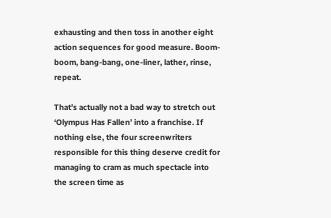exhausting and then toss in another eight action sequences for good measure. Boom-boom, bang-bang, one-liner, lather, rinse, repeat.

That’s actually not a bad way to stretch out ‘Olympus Has Fallen’ into a franchise. If nothing else, the four screenwriters responsible for this thing deserve credit for managing to cram as much spectacle into the screen time as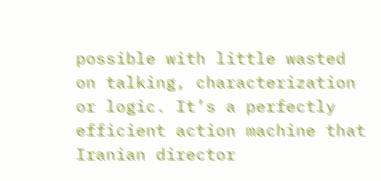possible with little wasted on talking, characterization or logic. It’s a perfectly efficient action machine that Iranian director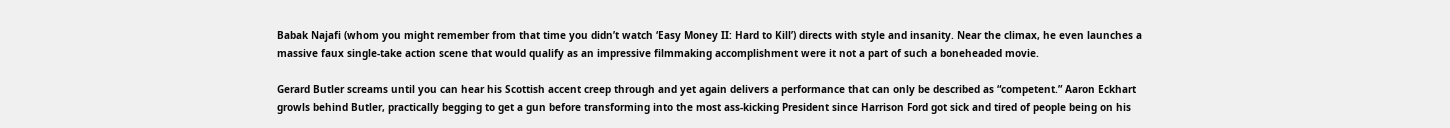Babak Najafi (whom you might remember from that time you didn’t watch ‘Easy Money II: Hard to Kill’) directs with style and insanity. Near the climax, he even launches a massive faux single-take action scene that would qualify as an impressive filmmaking accomplishment were it not a part of such a boneheaded movie.

Gerard Butler screams until you can hear his Scottish accent creep through and yet again delivers a performance that can only be described as “competent.” Aaron Eckhart growls behind Butler, practically begging to get a gun before transforming into the most ass-kicking President since Harrison Ford got sick and tired of people being on his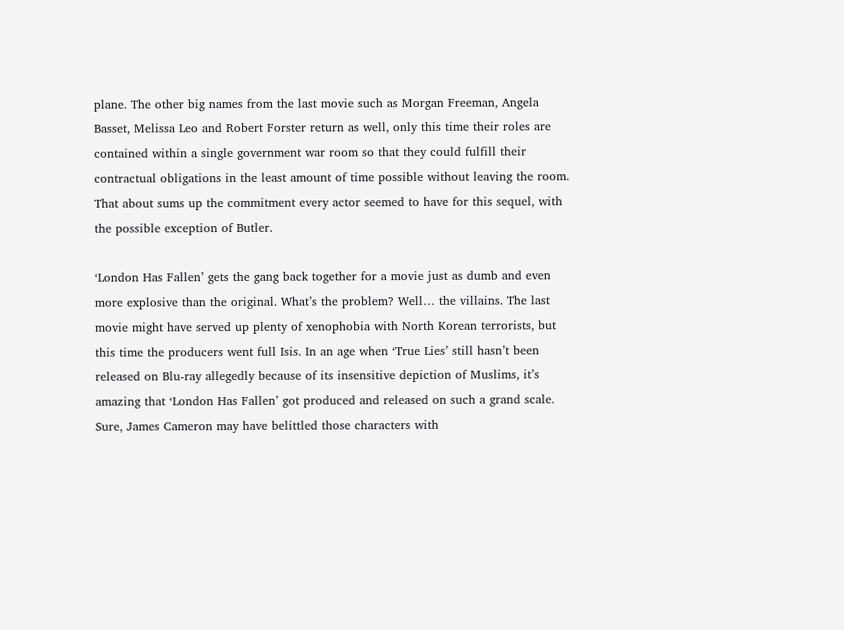plane. The other big names from the last movie such as Morgan Freeman, Angela Basset, Melissa Leo and Robert Forster return as well, only this time their roles are contained within a single government war room so that they could fulfill their contractual obligations in the least amount of time possible without leaving the room. That about sums up the commitment every actor seemed to have for this sequel, with the possible exception of Butler.

‘London Has Fallen’ gets the gang back together for a movie just as dumb and even more explosive than the original. What’s the problem? Well… the villains. The last movie might have served up plenty of xenophobia with North Korean terrorists, but this time the producers went full Isis. In an age when ‘True Lies’ still hasn’t been released on Blu-ray allegedly because of its insensitive depiction of Muslims, it’s amazing that ‘London Has Fallen’ got produced and released on such a grand scale. Sure, James Cameron may have belittled those characters with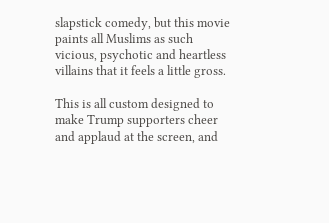slapstick comedy, but this movie paints all Muslims as such vicious, psychotic and heartless villains that it feels a little gross.

This is all custom designed to make Trump supporters cheer and applaud at the screen, and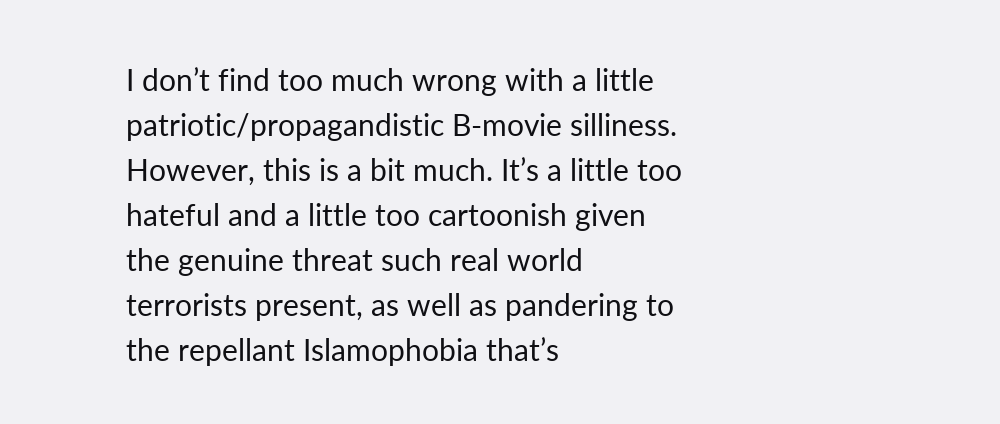I don’t find too much wrong with a little patriotic/propagandistic B-movie silliness. However, this is a bit much. It’s a little too hateful and a little too cartoonish given the genuine threat such real world terrorists present, as well as pandering to the repellant Islamophobia that’s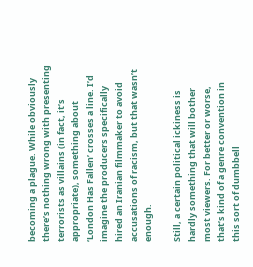becoming a plague. While obviously there’s nothing wrong with presenting terrorists as villains (in fact, it’s appropriate), something about ‘London Has Fallen’ crosses a line. I’d imagine the producers specifically hired an Iranian filmmaker to avoid accusations of racism, but that wasn’t enough.

Still, a certain political ickiness is hardly something that will bother most viewers. For better or worse, that’s kind of a genre convention in this sort of dumbbell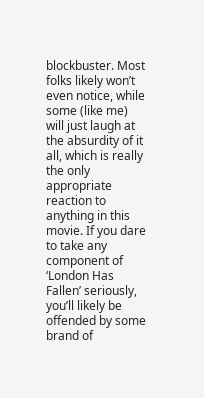blockbuster. Most folks likely won’t even notice, while some (like me) will just laugh at the absurdity of it all, which is really the only appropriate reaction to anything in this movie. If you dare to take any component of ‘London Has Fallen’ seriously, you’ll likely be offended by some brand of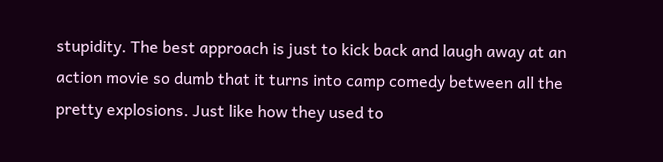stupidity. The best approach is just to kick back and laugh away at an action movie so dumb that it turns into camp comedy between all the pretty explosions. Just like how they used to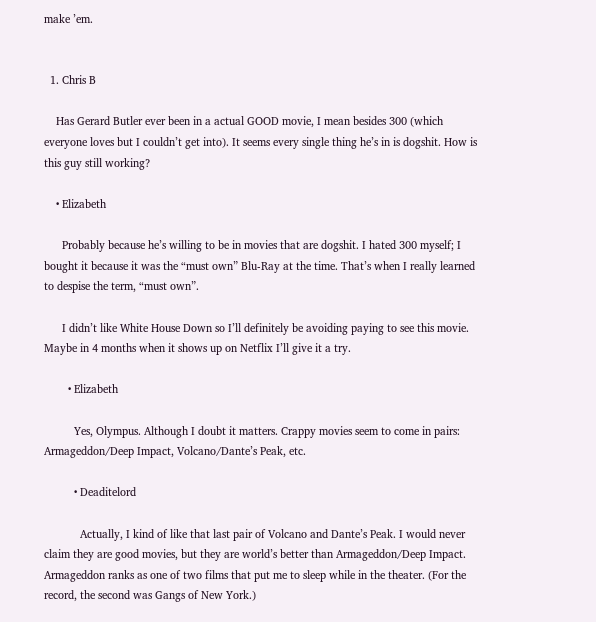make ’em.


  1. Chris B

    Has Gerard Butler ever been in a actual GOOD movie, I mean besides 300 (which everyone loves but I couldn’t get into). It seems every single thing he’s in is dogshit. How is this guy still working?

    • Elizabeth

      Probably because he’s willing to be in movies that are dogshit. I hated 300 myself; I bought it because it was the “must own” Blu-Ray at the time. That’s when I really learned to despise the term, “must own”.

      I didn’t like White House Down so I’ll definitely be avoiding paying to see this movie. Maybe in 4 months when it shows up on Netflix I’ll give it a try.

        • Elizabeth

          Yes, Olympus. Although I doubt it matters. Crappy movies seem to come in pairs: Armageddon/Deep Impact, Volcano/Dante’s Peak, etc.

          • Deaditelord

            Actually, I kind of like that last pair of Volcano and Dante’s Peak. I would never claim they are good movies, but they are world’s better than Armageddon/Deep Impact. Armageddon ranks as one of two films that put me to sleep while in the theater. (For the record, the second was Gangs of New York.)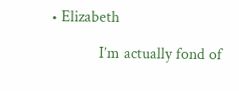• Elizabeth

            I’m actually fond of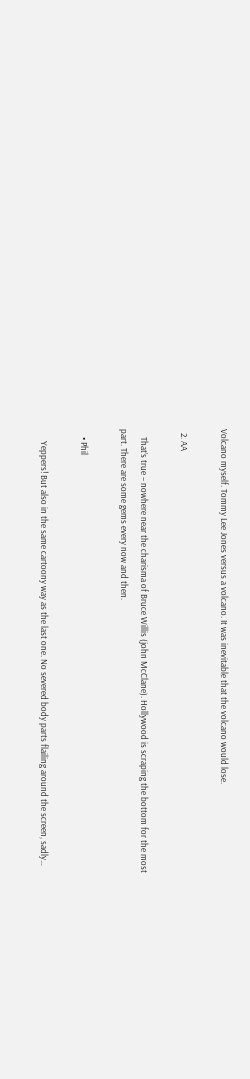Volcano myself. Tommy Lee Jones versus a volcano. It was inevitable that the volcano would lose.

  2. AA

    That’s true – nowhere near the charisma of Bruce Willis (john McClane). Hollywood is scraping the bottom for the most part. There are some gems every now and then.

    • Phil

      Yeppers! But also in the same cartoony way as the last one. No severed body parts flailing around the screen, sadly…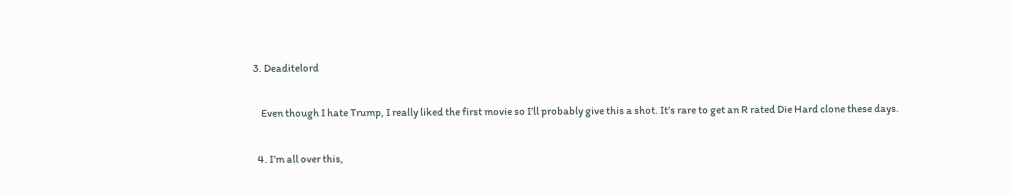3. Deaditelord

    Even though I hate Trump, I really liked the first movie so I’ll probably give this a shot. It’s rare to get an R rated Die Hard clone these days.

  4. I’m all over this,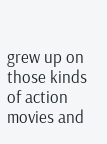grew up on those kinds of action movies and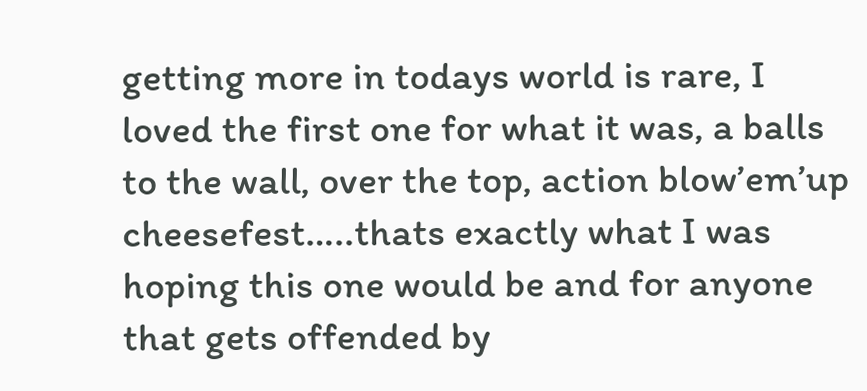getting more in todays world is rare, I loved the first one for what it was, a balls to the wall, over the top, action blow’em’up cheesefest…..thats exactly what I was hoping this one would be and for anyone that gets offended by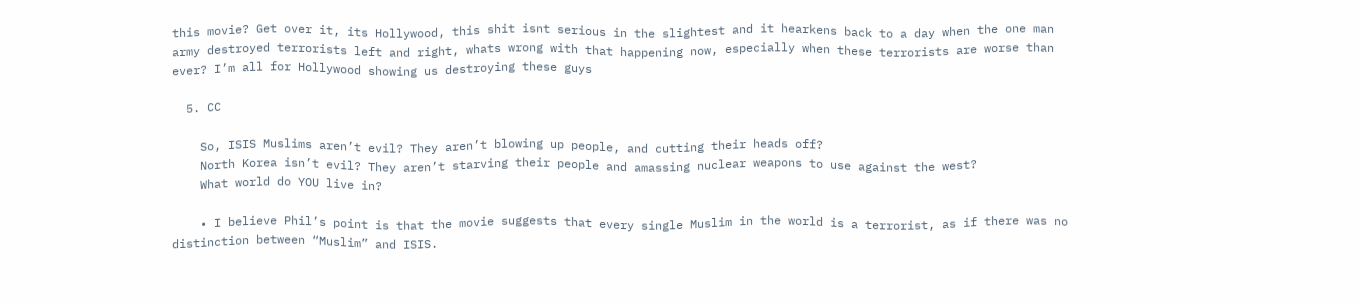this movie? Get over it, its Hollywood, this shit isnt serious in the slightest and it hearkens back to a day when the one man army destroyed terrorists left and right, whats wrong with that happening now, especially when these terrorists are worse than ever? I’m all for Hollywood showing us destroying these guys

  5. CC

    So, ISIS Muslims aren’t evil? They aren’t blowing up people, and cutting their heads off?
    North Korea isn’t evil? They aren’t starving their people and amassing nuclear weapons to use against the west?
    What world do YOU live in?

    • I believe Phil’s point is that the movie suggests that every single Muslim in the world is a terrorist, as if there was no distinction between “Muslim” and ISIS.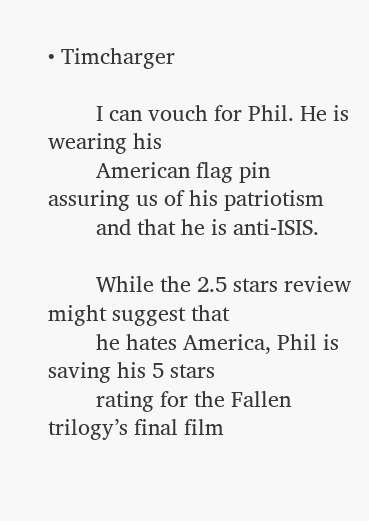• Timcharger

        I can vouch for Phil. He is wearing his
        American flag pin assuring us of his patriotism
        and that he is anti-ISIS.

        While the 2.5 stars review might suggest that
        he hates America, Phil is saving his 5 stars
        rating for the Fallen trilogy’s final film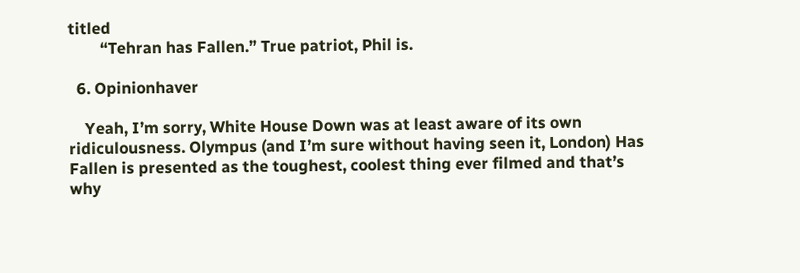titled
        “Tehran has Fallen.” True patriot, Phil is.

  6. Opinionhaver

    Yeah, I’m sorry, White House Down was at least aware of its own ridiculousness. Olympus (and I’m sure without having seen it, London) Has Fallen is presented as the toughest, coolest thing ever filmed and that’s why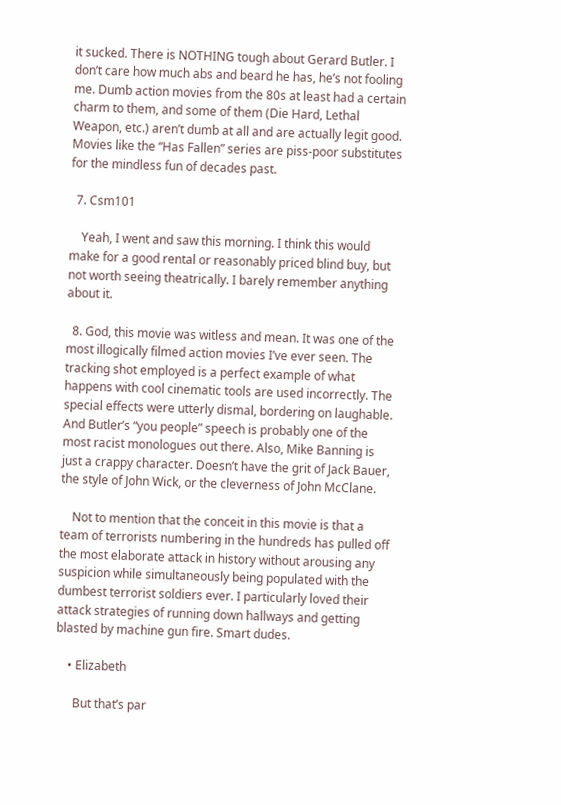it sucked. There is NOTHING tough about Gerard Butler. I don’t care how much abs and beard he has, he’s not fooling me. Dumb action movies from the 80s at least had a certain charm to them, and some of them (Die Hard, Lethal Weapon, etc.) aren’t dumb at all and are actually legit good. Movies like the “Has Fallen” series are piss-poor substitutes for the mindless fun of decades past.

  7. Csm101

    Yeah, I went and saw this morning. I think this would make for a good rental or reasonably priced blind buy, but not worth seeing theatrically. I barely remember anything about it.

  8. God, this movie was witless and mean. It was one of the most illogically filmed action movies I’ve ever seen. The tracking shot employed is a perfect example of what happens with cool cinematic tools are used incorrectly. The special effects were utterly dismal, bordering on laughable. And Butler’s “you people” speech is probably one of the most racist monologues out there. Also, Mike Banning is just a crappy character. Doesn’t have the grit of Jack Bauer, the style of John Wick, or the cleverness of John McClane.

    Not to mention that the conceit in this movie is that a team of terrorists numbering in the hundreds has pulled off the most elaborate attack in history without arousing any suspicion while simultaneously being populated with the dumbest terrorist soldiers ever. I particularly loved their attack strategies of running down hallways and getting blasted by machine gun fire. Smart dudes.

    • Elizabeth

      But that’s par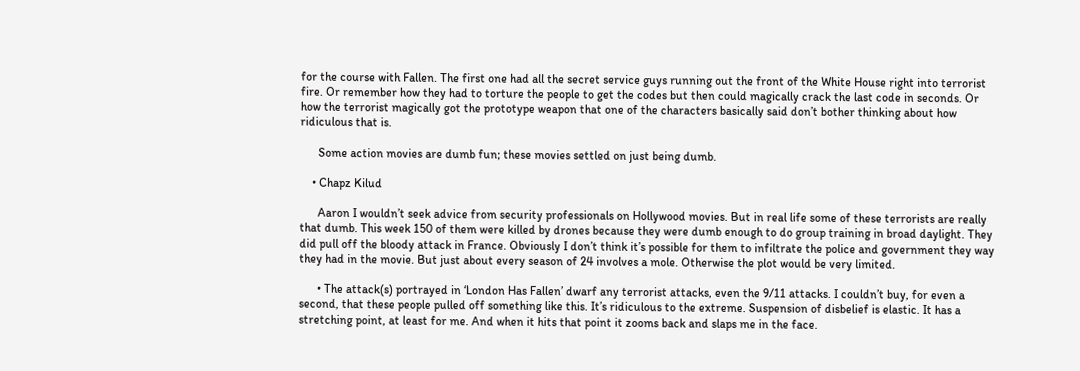for the course with Fallen. The first one had all the secret service guys running out the front of the White House right into terrorist fire. Or remember how they had to torture the people to get the codes but then could magically crack the last code in seconds. Or how the terrorist magically got the prototype weapon that one of the characters basically said don’t bother thinking about how ridiculous that is.

      Some action movies are dumb fun; these movies settled on just being dumb.

    • Chapz Kilud

      Aaron I wouldn’t seek advice from security professionals on Hollywood movies. But in real life some of these terrorists are really that dumb. This week 150 of them were killed by drones because they were dumb enough to do group training in broad daylight. They did pull off the bloody attack in France. Obviously I don’t think it’s possible for them to infiltrate the police and government they way they had in the movie. But just about every season of 24 involves a mole. Otherwise the plot would be very limited.

      • The attack(s) portrayed in ‘London Has Fallen’ dwarf any terrorist attacks, even the 9/11 attacks. I couldn’t buy, for even a second, that these people pulled off something like this. It’s ridiculous to the extreme. Suspension of disbelief is elastic. It has a stretching point, at least for me. And when it hits that point it zooms back and slaps me in the face.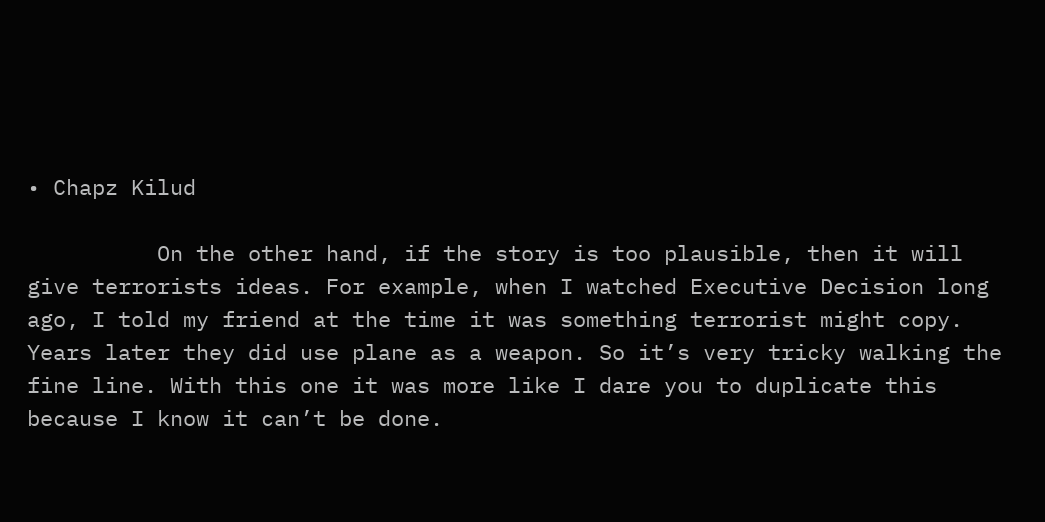• Chapz Kilud

          On the other hand, if the story is too plausible, then it will give terrorists ideas. For example, when I watched Executive Decision long ago, I told my friend at the time it was something terrorist might copy. Years later they did use plane as a weapon. So it’s very tricky walking the fine line. With this one it was more like I dare you to duplicate this because I know it can’t be done.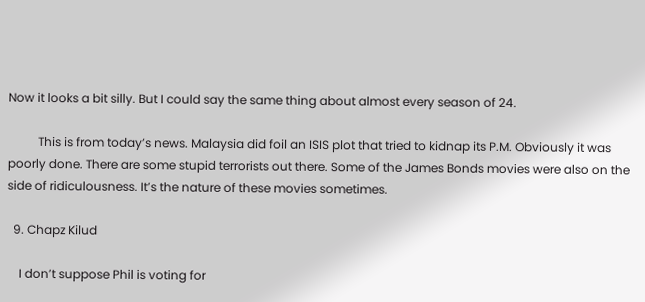Now it looks a bit silly. But I could say the same thing about almost every season of 24.

          This is from today’s news. Malaysia did foil an ISIS plot that tried to kidnap its P.M. Obviously it was poorly done. There are some stupid terrorists out there. Some of the James Bonds movies were also on the side of ridiculousness. It’s the nature of these movies sometimes.

  9. Chapz Kilud

    I don’t suppose Phil is voting for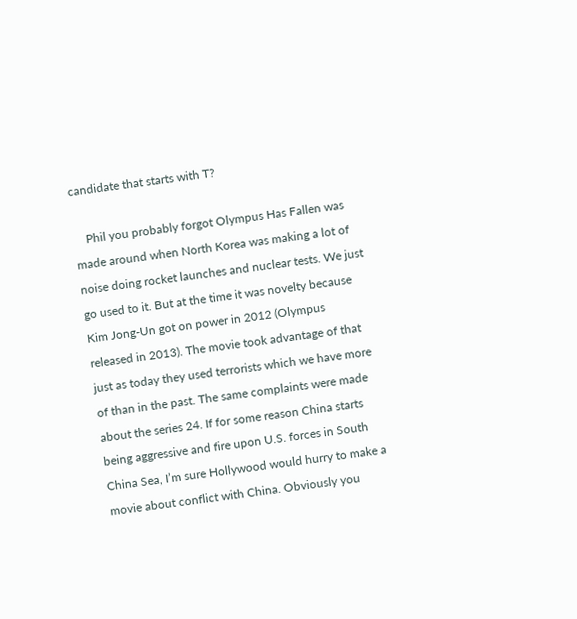candidate that starts with T?

    Phil you probably forgot Olympus Has Fallen was made around when North Korea was making a lot of noise doing rocket launches and nuclear tests. We just go used to it. But at the time it was novelty because Kim Jong-Un got on power in 2012 (Olympus released in 2013). The movie took advantage of that just as today they used terrorists which we have more of than in the past. The same complaints were made about the series 24. If for some reason China starts being aggressive and fire upon U.S. forces in South China Sea, I’m sure Hollywood would hurry to make a movie about conflict with China. Obviously you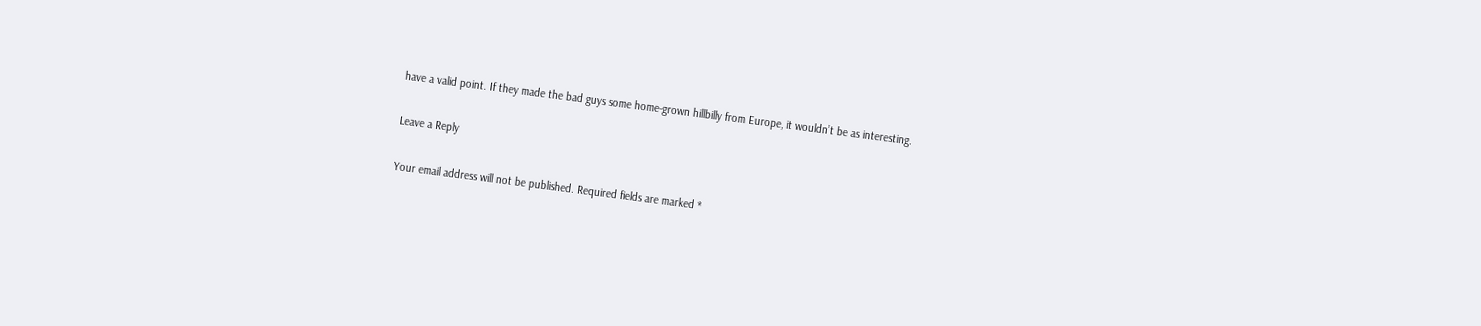have a valid point. If they made the bad guys some home-grown hillbilly from Europe, it wouldn’t be as interesting.

Leave a Reply

Your email address will not be published. Required fields are marked *